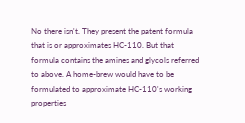No there isn't. They present the patent formula that is or approximates HC-110. But that formula contains the amines and glycols referred to above. A home-brew would have to be formulated to approximate HC-110's working properties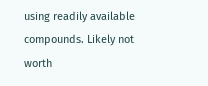using readily available compounds. Likely not worth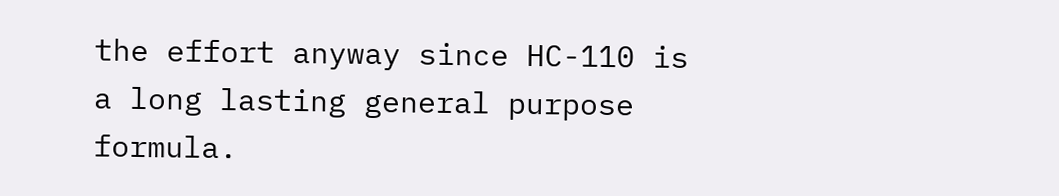the effort anyway since HC-110 is a long lasting general purpose formula.